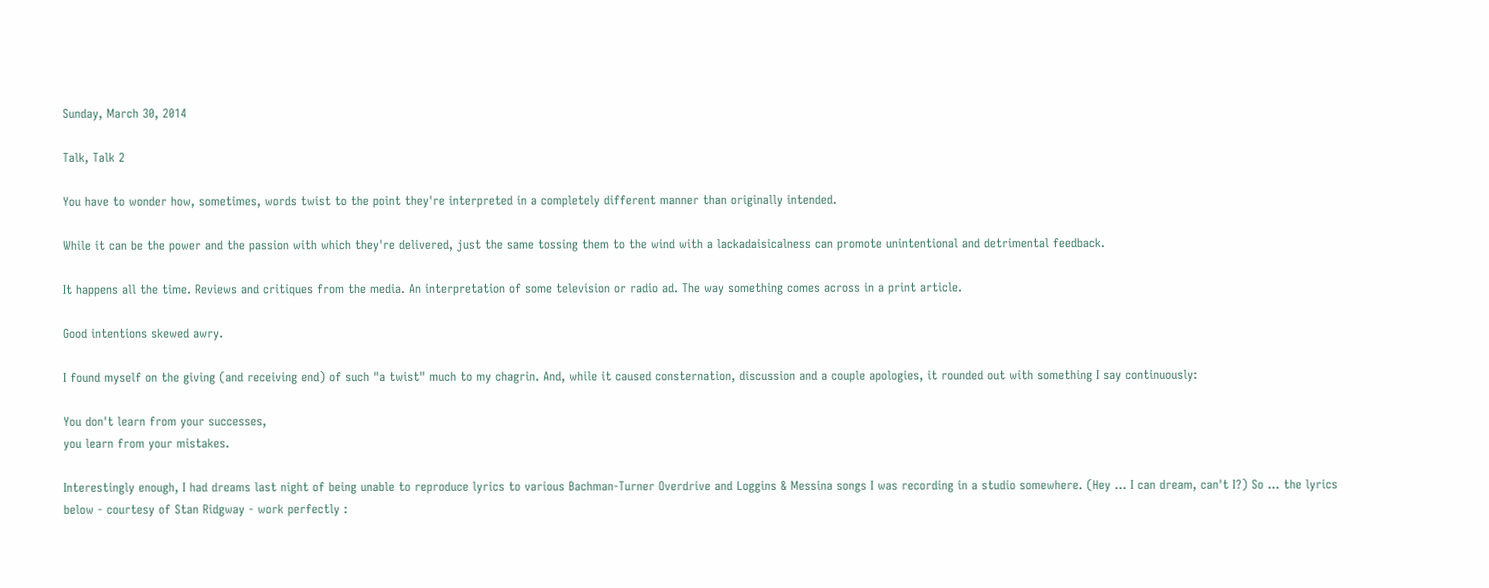Sunday, March 30, 2014

Talk, Talk 2

You have to wonder how, sometimes, words twist to the point they're interpreted in a completely different manner than originally intended.

While it can be the power and the passion with which they're delivered, just the same tossing them to the wind with a lackadaisicalness can promote unintentional and detrimental feedback.

It happens all the time. Reviews and critiques from the media. An interpretation of some television or radio ad. The way something comes across in a print article.

Good intentions skewed awry.

I found myself on the giving (and receiving end) of such "a twist" much to my chagrin. And, while it caused consternation, discussion and a couple apologies, it rounded out with something I say continuously:

You don't learn from your successes,
you learn from your mistakes.

Interestingly enough, I had dreams last night of being unable to reproduce lyrics to various Bachman-Turner Overdrive and Loggins & Messina songs I was recording in a studio somewhere. (Hey ... I can dream, can't I?) So ... the lyrics below - courtesy of Stan Ridgway - work perfectly :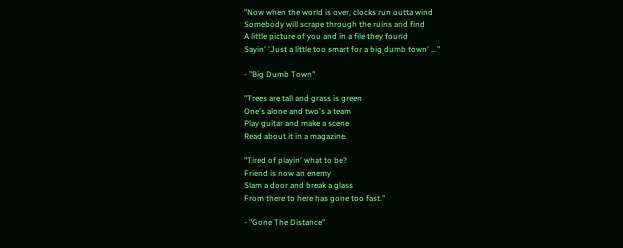"Now when the world is over, clocks run outta wind
Somebody will scrape through the ruins and find
A little picture of you and in a file they found
Sayin' 'Just a little too smart for a big dumb town' ..."

- "Big Dumb Town"

"Trees are tall and grass is green
One's alone and two's a team
Play guitar and make a scene
Read about it in a magazine.

"Tired of playin' what to be?
Friend is now an enemy
Slam a door and break a glass
From there to here has gone too fast."

- "Gone The Distance"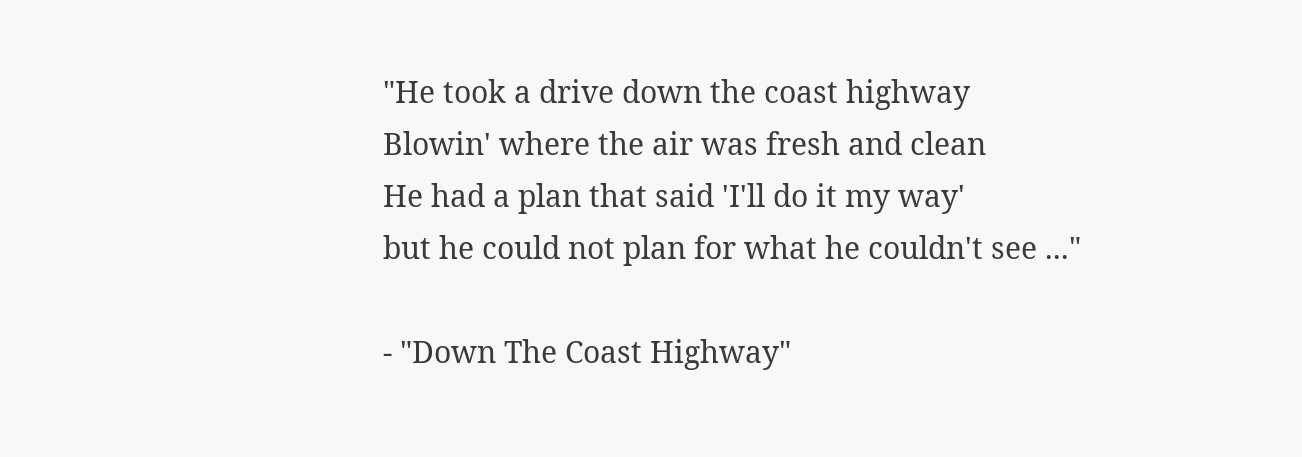"He took a drive down the coast highway
Blowin' where the air was fresh and clean
He had a plan that said 'I'll do it my way'
but he could not plan for what he couldn't see ..."

- "Down The Coast Highway"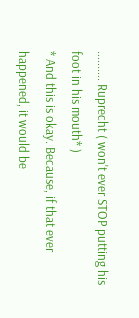.......... Ruprecht ( won't ever STOP putting his foot in his mouth* )
* And this is okay. Because, if that ever happened, it would be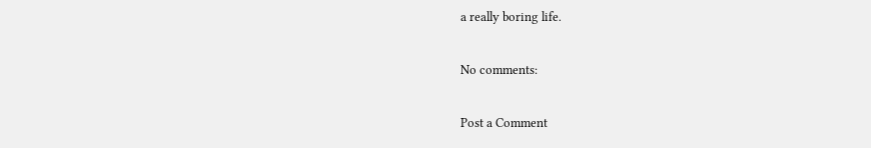a really boring life.

No comments:

Post a Comment